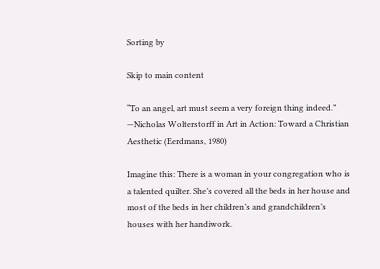Sorting by

Skip to main content

“To an angel, art must seem a very foreign thing indeed.” —Nicholas Wolterstorff in Art in Action: Toward a Christian Aesthetic (Eerdmans, 1980)

Imagine this: There is a woman in your congregation who is a talented quilter. She’s covered all the beds in her house and most of the beds in her children’s and grandchildren’s houses with her handiwork.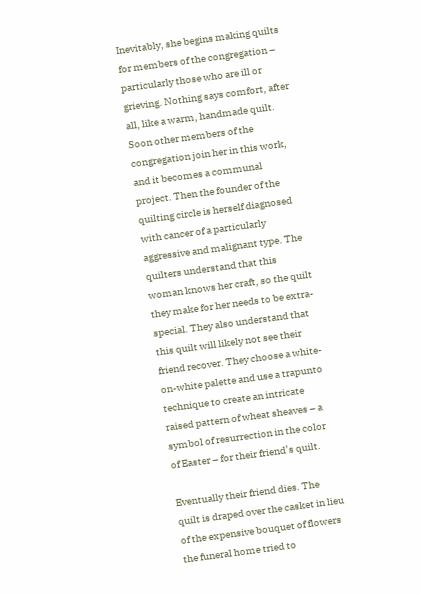Inevitably, she begins making quilts for members of the congregation – particularly those who are ill or grieving. Nothing says comfort, after all, like a warm, handmade quilt. Soon other members of the congregation join her in this work, and it becomes a communal project. Then the founder of the quilting circle is herself diagnosed with cancer of a particularly aggressive and malignant type. The quilters understand that this woman knows her craft, so the quilt they make for her needs to be extra-special. They also understand that this quilt will likely not see their friend recover. They choose a white-on-white palette and use a trapunto technique to create an intricate raised pattern of wheat sheaves – a symbol of resurrection in the color of Easter – for their friend’s quilt.

Eventually their friend dies. The quilt is draped over the casket in lieu of the expensive bouquet of flowers the funeral home tried to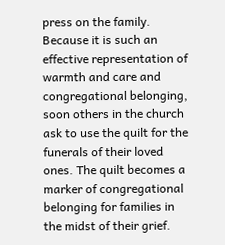press on the family. Because it is such an effective representation of warmth and care and congregational belonging, soon others in the church ask to use the quilt for the funerals of their loved ones. The quilt becomes a marker of congregational belonging for families in the midst of their grief.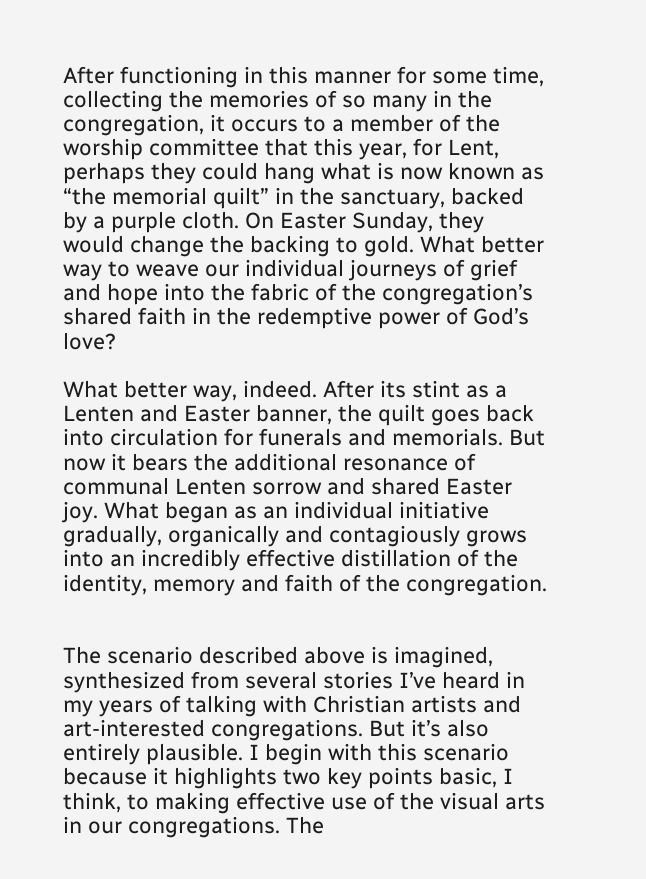After functioning in this manner for some time, collecting the memories of so many in the congregation, it occurs to a member of the worship committee that this year, for Lent, perhaps they could hang what is now known as “the memorial quilt” in the sanctuary, backed by a purple cloth. On Easter Sunday, they would change the backing to gold. What better way to weave our individual journeys of grief and hope into the fabric of the congregation’s shared faith in the redemptive power of God’s love?

What better way, indeed. After its stint as a Lenten and Easter banner, the quilt goes back into circulation for funerals and memorials. But now it bears the additional resonance of communal Lenten sorrow and shared Easter joy. What began as an individual initiative gradually, organically and contagiously grows into an incredibly effective distillation of the identity, memory and faith of the congregation.


The scenario described above is imagined, synthesized from several stories I’ve heard in my years of talking with Christian artists and art-interested congregations. But it’s also entirely plausible. I begin with this scenario because it highlights two key points basic, I think, to making effective use of the visual arts in our congregations. The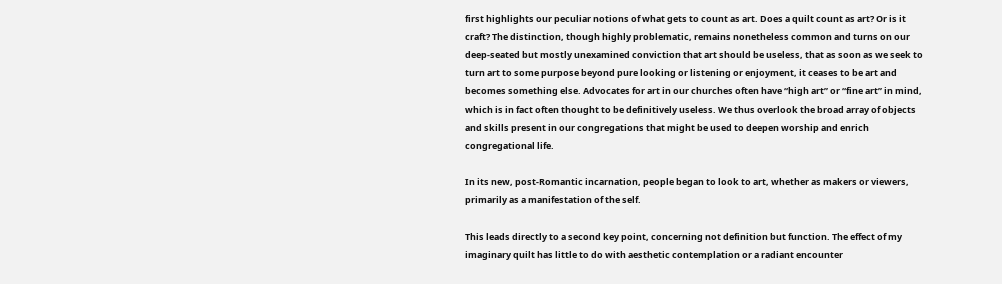first highlights our peculiar notions of what gets to count as art. Does a quilt count as art? Or is it craft? The distinction, though highly problematic, remains nonetheless common and turns on our deep-seated but mostly unexamined conviction that art should be useless, that as soon as we seek to turn art to some purpose beyond pure looking or listening or enjoyment, it ceases to be art and becomes something else. Advocates for art in our churches often have “high art” or “fine art” in mind, which is in fact often thought to be definitively useless. We thus overlook the broad array of objects and skills present in our congregations that might be used to deepen worship and enrich congregational life.

In its new, post-Romantic incarnation, people began to look to art, whether as makers or viewers, primarily as a manifestation of the self.

This leads directly to a second key point, concerning not definition but function. The effect of my imaginary quilt has little to do with aesthetic contemplation or a radiant encounter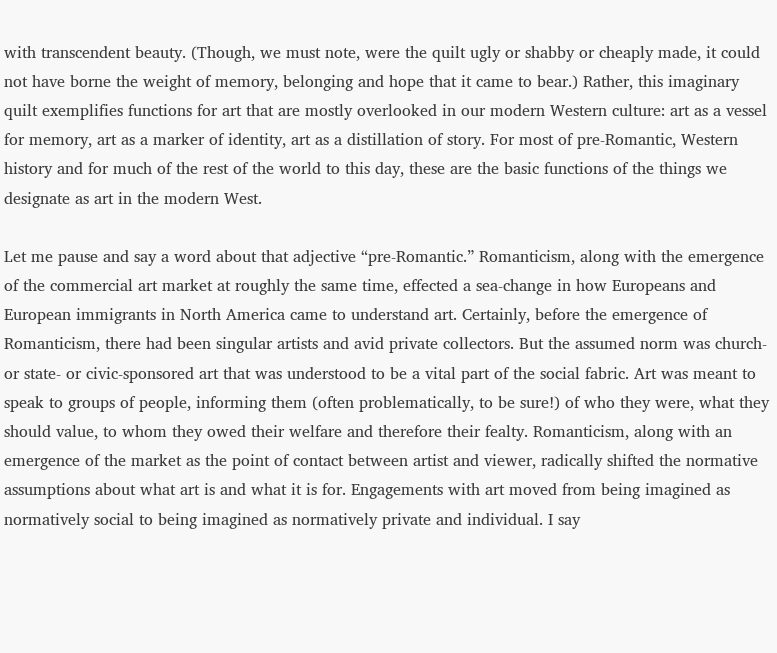with transcendent beauty. (Though, we must note, were the quilt ugly or shabby or cheaply made, it could not have borne the weight of memory, belonging and hope that it came to bear.) Rather, this imaginary quilt exemplifies functions for art that are mostly overlooked in our modern Western culture: art as a vessel for memory, art as a marker of identity, art as a distillation of story. For most of pre-Romantic, Western history and for much of the rest of the world to this day, these are the basic functions of the things we designate as art in the modern West.

Let me pause and say a word about that adjective “pre-Romantic.” Romanticism, along with the emergence of the commercial art market at roughly the same time, effected a sea-change in how Europeans and European immigrants in North America came to understand art. Certainly, before the emergence of Romanticism, there had been singular artists and avid private collectors. But the assumed norm was church- or state- or civic-sponsored art that was understood to be a vital part of the social fabric. Art was meant to speak to groups of people, informing them (often problematically, to be sure!) of who they were, what they should value, to whom they owed their welfare and therefore their fealty. Romanticism, along with an emergence of the market as the point of contact between artist and viewer, radically shifted the normative assumptions about what art is and what it is for. Engagements with art moved from being imagined as normatively social to being imagined as normatively private and individual. I say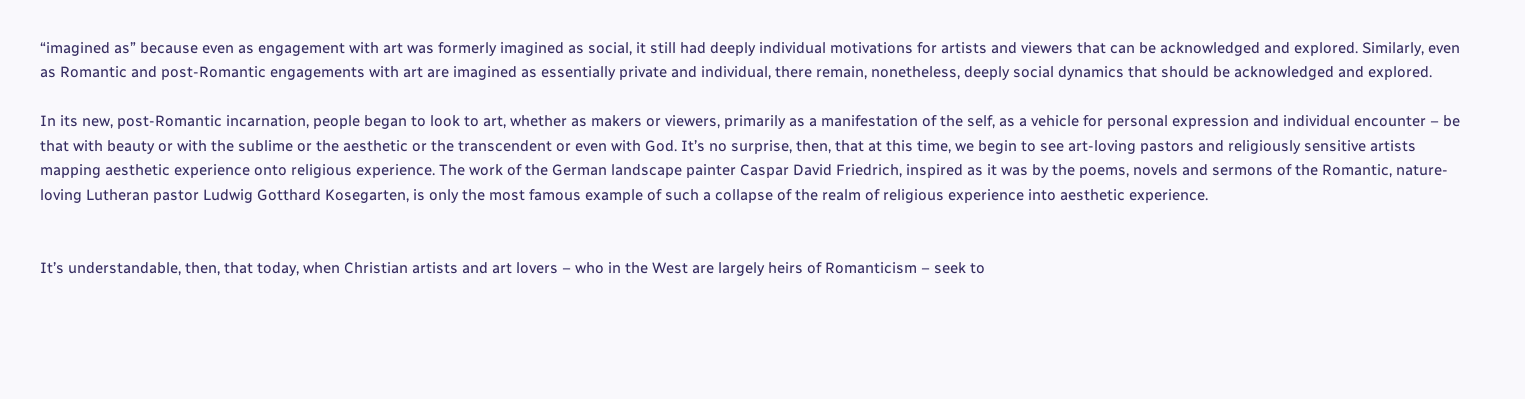“imagined as” because even as engagement with art was formerly imagined as social, it still had deeply individual motivations for artists and viewers that can be acknowledged and explored. Similarly, even as Romantic and post-Romantic engagements with art are imagined as essentially private and individual, there remain, nonetheless, deeply social dynamics that should be acknowledged and explored.

In its new, post-Romantic incarnation, people began to look to art, whether as makers or viewers, primarily as a manifestation of the self, as a vehicle for personal expression and individual encounter – be that with beauty or with the sublime or the aesthetic or the transcendent or even with God. It’s no surprise, then, that at this time, we begin to see art-loving pastors and religiously sensitive artists mapping aesthetic experience onto religious experience. The work of the German landscape painter Caspar David Friedrich, inspired as it was by the poems, novels and sermons of the Romantic, nature-loving Lutheran pastor Ludwig Gotthard Kosegarten, is only the most famous example of such a collapse of the realm of religious experience into aesthetic experience.


It’s understandable, then, that today, when Christian artists and art lovers – who in the West are largely heirs of Romanticism – seek to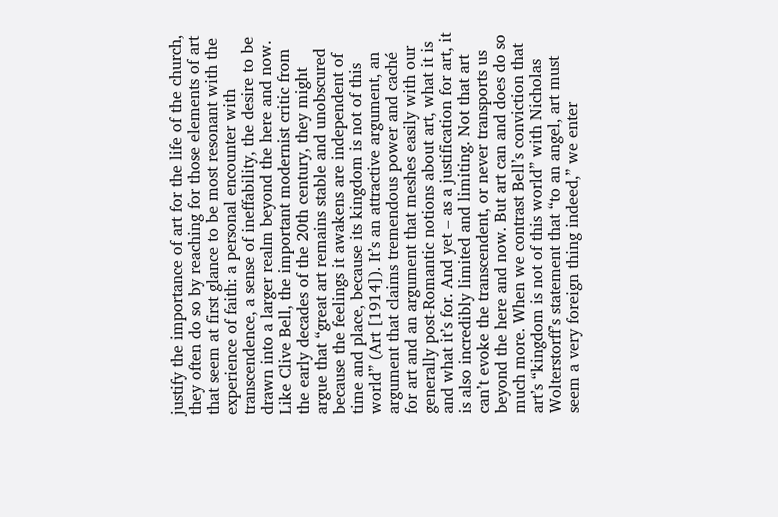justify the importance of art for the life of the church, they often do so by reaching for those elements of art that seem at first glance to be most resonant with the experience of faith: a personal encounter with transcendence, a sense of ineffability, the desire to be drawn into a larger realm beyond the here and now. Like Clive Bell, the important modernist critic from the early decades of the 20th century, they might argue that “great art remains stable and unobscured because the feelings it awakens are independent of time and place, because its kingdom is not of this world” (Art [1914]). It’s an attractive argument, an argument that claims tremendous power and caché for art and an argument that meshes easily with our generally post-Romantic notions about art, what it is and what it’s for. And yet – as a justification for art, it is also incredibly limited and limiting. Not that art can’t evoke the transcendent, or never transports us beyond the here and now. But art can and does do so much more. When we contrast Bell’s conviction that art’s “kingdom is not of this world” with Nicholas Wolterstorff’s statement that “to an angel, art must seem a very foreign thing indeed,” we enter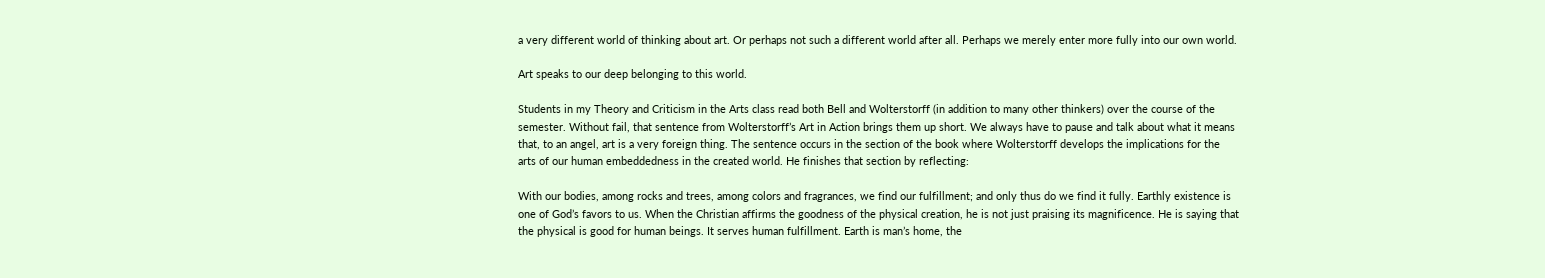a very different world of thinking about art. Or perhaps not such a different world after all. Perhaps we merely enter more fully into our own world.

Art speaks to our deep belonging to this world.

Students in my Theory and Criticism in the Arts class read both Bell and Wolterstorff (in addition to many other thinkers) over the course of the semester. Without fail, that sentence from Wolterstorff’s Art in Action brings them up short. We always have to pause and talk about what it means that, to an angel, art is a very foreign thing. The sentence occurs in the section of the book where Wolterstorff develops the implications for the arts of our human embeddedness in the created world. He finishes that section by reflecting:

With our bodies, among rocks and trees, among colors and fragrances, we find our fulfillment; and only thus do we find it fully. Earthly existence is one of God’s favors to us. When the Christian affirms the goodness of the physical creation, he is not just praising its magnificence. He is saying that the physical is good for human beings. It serves human fulfillment. Earth is man’s home, the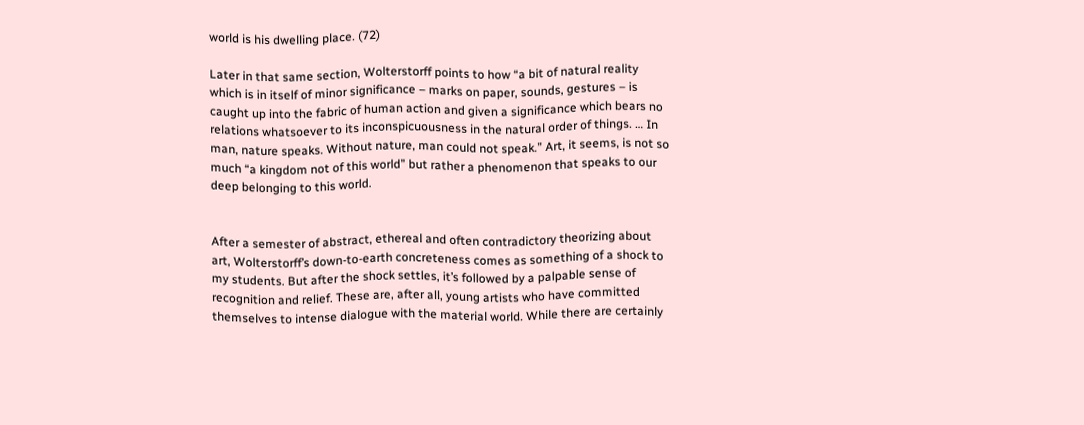world is his dwelling place. (72)

Later in that same section, Wolterstorff points to how “a bit of natural reality which is in itself of minor significance – marks on paper, sounds, gestures – is caught up into the fabric of human action and given a significance which bears no relations whatsoever to its inconspicuousness in the natural order of things. … In man, nature speaks. Without nature, man could not speak.” Art, it seems, is not so much “a kingdom not of this world” but rather a phenomenon that speaks to our deep belonging to this world.


After a semester of abstract, ethereal and often contradictory theorizing about art, Wolterstorff’s down-to-earth concreteness comes as something of a shock to my students. But after the shock settles, it’s followed by a palpable sense of recognition and relief. These are, after all, young artists who have committed themselves to intense dialogue with the material world. While there are certainly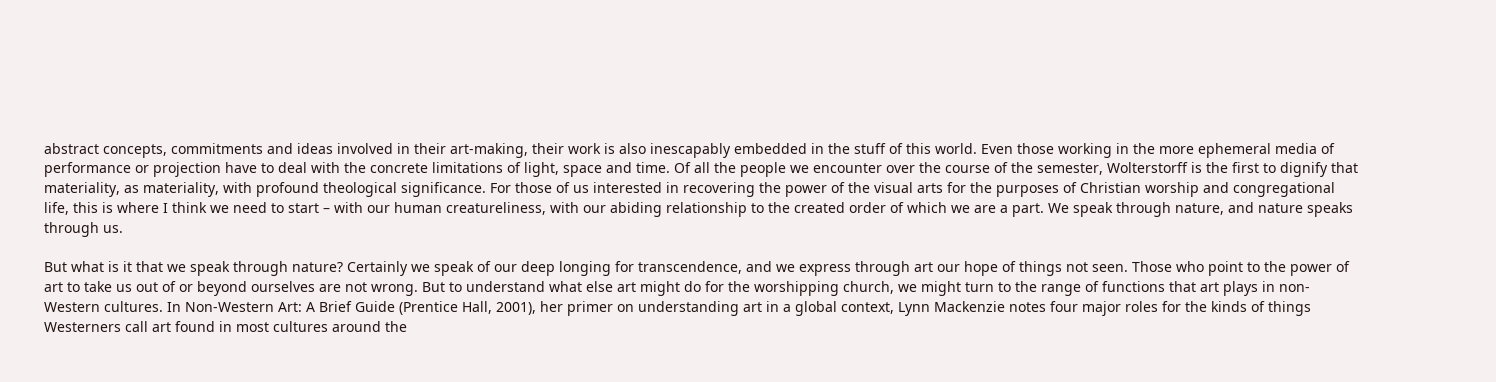abstract concepts, commitments and ideas involved in their art-making, their work is also inescapably embedded in the stuff of this world. Even those working in the more ephemeral media of performance or projection have to deal with the concrete limitations of light, space and time. Of all the people we encounter over the course of the semester, Wolterstorff is the first to dignify that materiality, as materiality, with profound theological significance. For those of us interested in recovering the power of the visual arts for the purposes of Christian worship and congregational life, this is where I think we need to start – with our human creatureliness, with our abiding relationship to the created order of which we are a part. We speak through nature, and nature speaks through us.

But what is it that we speak through nature? Certainly we speak of our deep longing for transcendence, and we express through art our hope of things not seen. Those who point to the power of art to take us out of or beyond ourselves are not wrong. But to understand what else art might do for the worshipping church, we might turn to the range of functions that art plays in non-Western cultures. In Non-Western Art: A Brief Guide (Prentice Hall, 2001), her primer on understanding art in a global context, Lynn Mackenzie notes four major roles for the kinds of things Westerners call art found in most cultures around the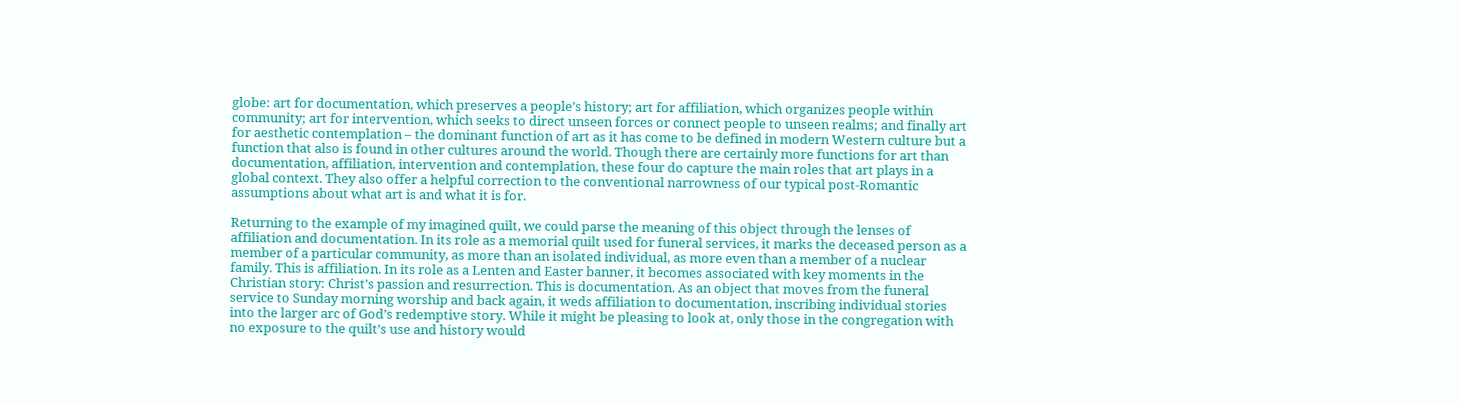globe: art for documentation, which preserves a people’s history; art for affiliation, which organizes people within community; art for intervention, which seeks to direct unseen forces or connect people to unseen realms; and finally art for aesthetic contemplation – the dominant function of art as it has come to be defined in modern Western culture but a function that also is found in other cultures around the world. Though there are certainly more functions for art than documentation, affiliation, intervention and contemplation, these four do capture the main roles that art plays in a global context. They also offer a helpful correction to the conventional narrowness of our typical post-Romantic assumptions about what art is and what it is for.

Returning to the example of my imagined quilt, we could parse the meaning of this object through the lenses of affiliation and documentation. In its role as a memorial quilt used for funeral services, it marks the deceased person as a member of a particular community, as more than an isolated individual, as more even than a member of a nuclear family. This is affiliation. In its role as a Lenten and Easter banner, it becomes associated with key moments in the Christian story: Christ’s passion and resurrection. This is documentation. As an object that moves from the funeral service to Sunday morning worship and back again, it weds affiliation to documentation, inscribing individual stories into the larger arc of God’s redemptive story. While it might be pleasing to look at, only those in the congregation with no exposure to the quilt’s use and history would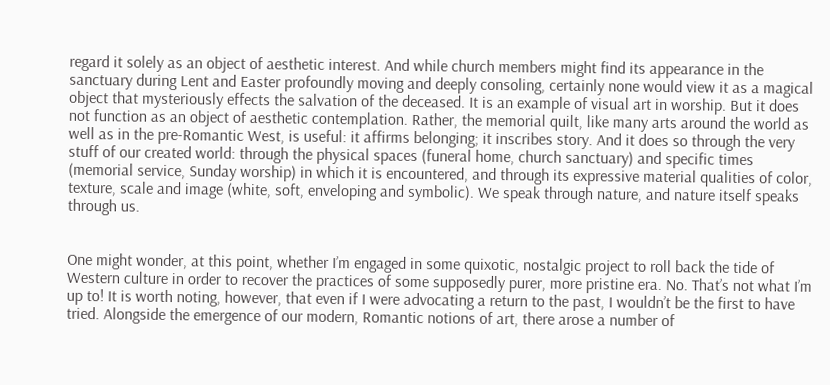regard it solely as an object of aesthetic interest. And while church members might find its appearance in the sanctuary during Lent and Easter profoundly moving and deeply consoling, certainly none would view it as a magical object that mysteriously effects the salvation of the deceased. It is an example of visual art in worship. But it does not function as an object of aesthetic contemplation. Rather, the memorial quilt, like many arts around the world as well as in the pre-Romantic West, is useful: it affirms belonging; it inscribes story. And it does so through the very stuff of our created world: through the physical spaces (funeral home, church sanctuary) and specific times (memorial service, Sunday worship) in which it is encountered, and through its expressive material qualities of color, texture, scale and image (white, soft, enveloping and symbolic). We speak through nature, and nature itself speaks through us.


One might wonder, at this point, whether I’m engaged in some quixotic, nostalgic project to roll back the tide of Western culture in order to recover the practices of some supposedly purer, more pristine era. No. That’s not what I’m up to! It is worth noting, however, that even if I were advocating a return to the past, I wouldn’t be the first to have tried. Alongside the emergence of our modern, Romantic notions of art, there arose a number of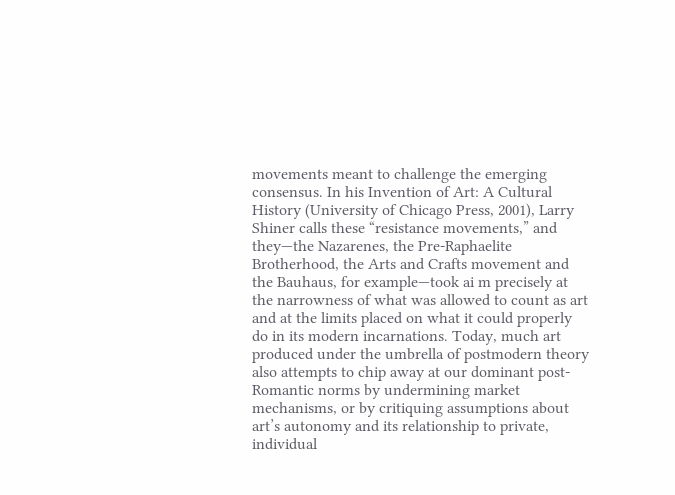movements meant to challenge the emerging consensus. In his Invention of Art: A Cultural History (University of Chicago Press, 2001), Larry Shiner calls these “resistance movements,” and they—the Nazarenes, the Pre-Raphaelite Brotherhood, the Arts and Crafts movement and the Bauhaus, for example—took ai m precisely at the narrowness of what was allowed to count as art and at the limits placed on what it could properly do in its modern incarnations. Today, much art produced under the umbrella of postmodern theory also attempts to chip away at our dominant post-Romantic norms by undermining market mechanisms, or by critiquing assumptions about art’s autonomy and its relationship to private, individual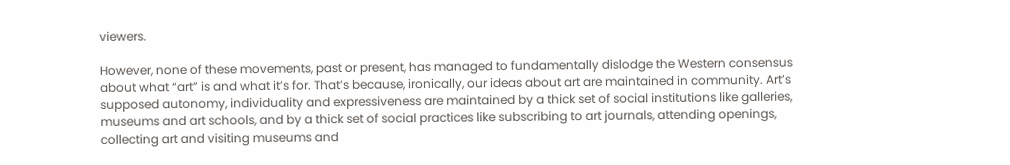viewers.

However, none of these movements, past or present, has managed to fundamentally dislodge the Western consensus about what “art” is and what it’s for. That’s because, ironically, our ideas about art are maintained in community. Art’s supposed autonomy, individuality and expressiveness are maintained by a thick set of social institutions like galleries, museums and art schools, and by a thick set of social practices like subscribing to art journals, attending openings, collecting art and visiting museums and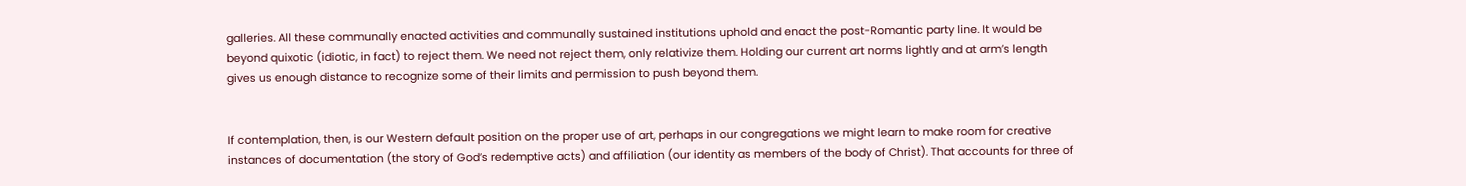galleries. All these communally enacted activities and communally sustained institutions uphold and enact the post-Romantic party line. It would be beyond quixotic (idiotic, in fact) to reject them. We need not reject them, only relativize them. Holding our current art norms lightly and at arm’s length gives us enough distance to recognize some of their limits and permission to push beyond them.


If contemplation, then, is our Western default position on the proper use of art, perhaps in our congregations we might learn to make room for creative instances of documentation (the story of God’s redemptive acts) and affiliation (our identity as members of the body of Christ). That accounts for three of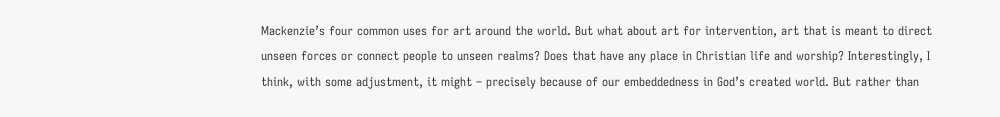Mackenzie’s four common uses for art around the world. But what about art for intervention, art that is meant to direct unseen forces or connect people to unseen realms? Does that have any place in Christian life and worship? Interestingly, I think, with some adjustment, it might – precisely because of our embeddedness in God’s created world. But rather than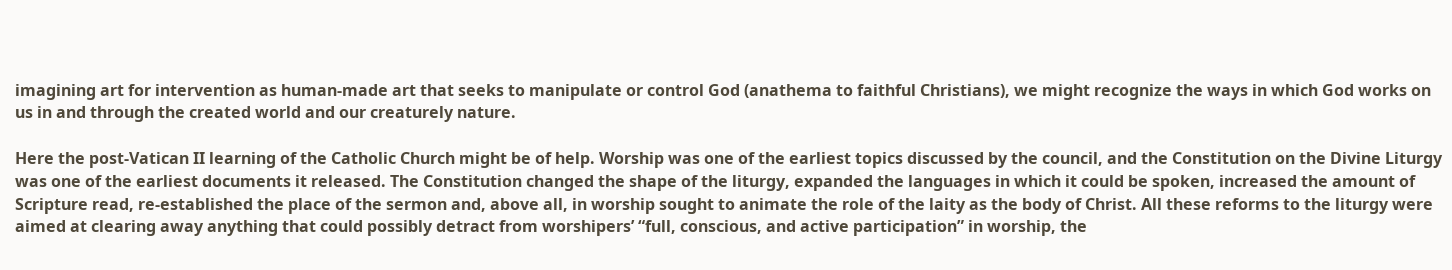imagining art for intervention as human-made art that seeks to manipulate or control God (anathema to faithful Christians), we might recognize the ways in which God works on us in and through the created world and our creaturely nature.

Here the post-Vatican II learning of the Catholic Church might be of help. Worship was one of the earliest topics discussed by the council, and the Constitution on the Divine Liturgy was one of the earliest documents it released. The Constitution changed the shape of the liturgy, expanded the languages in which it could be spoken, increased the amount of Scripture read, re-established the place of the sermon and, above all, in worship sought to animate the role of the laity as the body of Christ. All these reforms to the liturgy were aimed at clearing away anything that could possibly detract from worshipers’ “full, conscious, and active participation” in worship, the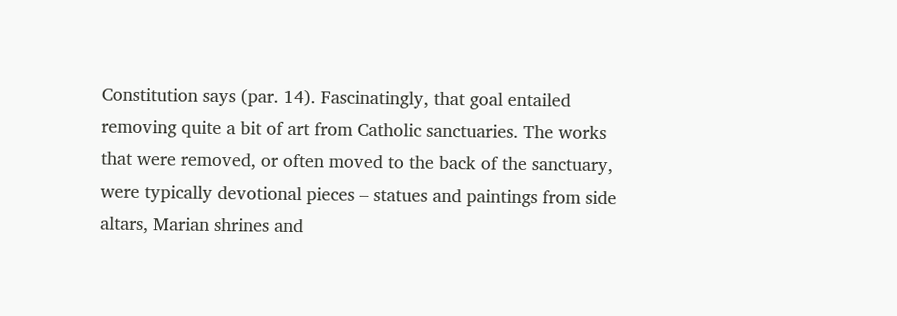Constitution says (par. 14). Fascinatingly, that goal entailed removing quite a bit of art from Catholic sanctuaries. The works that were removed, or often moved to the back of the sanctuary, were typically devotional pieces – statues and paintings from side altars, Marian shrines and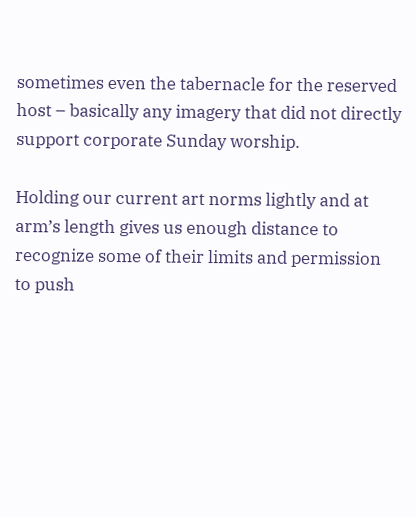sometimes even the tabernacle for the reserved host – basically any imagery that did not directly support corporate Sunday worship.

Holding our current art norms lightly and at arm’s length gives us enough distance to recognize some of their limits and permission to push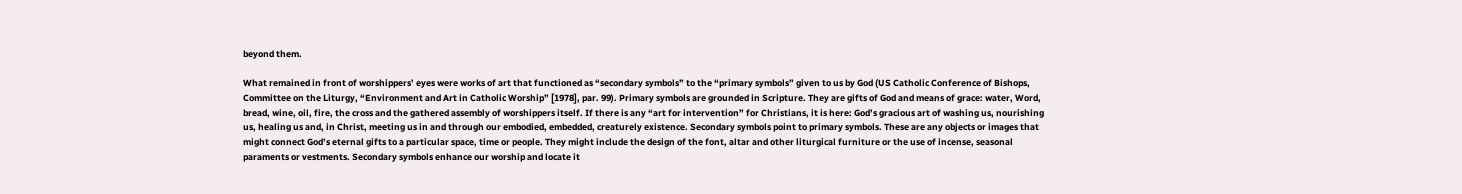beyond them.

What remained in front of worshippers’ eyes were works of art that functioned as “secondary symbols” to the “primary symbols” given to us by God (US Catholic Conference of Bishops, Committee on the Liturgy, “Environment and Art in Catholic Worship” [1978], par. 99). Primary symbols are grounded in Scripture. They are gifts of God and means of grace: water, Word, bread, wine, oil, fire, the cross and the gathered assembly of worshippers itself. If there is any “art for intervention” for Christians, it is here: God’s gracious art of washing us, nourishing us, healing us and, in Christ, meeting us in and through our embodied, embedded, creaturely existence. Secondary symbols point to primary symbols. These are any objects or images that might connect God’s eternal gifts to a particular space, time or people. They might include the design of the font, altar and other liturgical furniture or the use of incense, seasonal paraments or vestments. Secondary symbols enhance our worship and locate it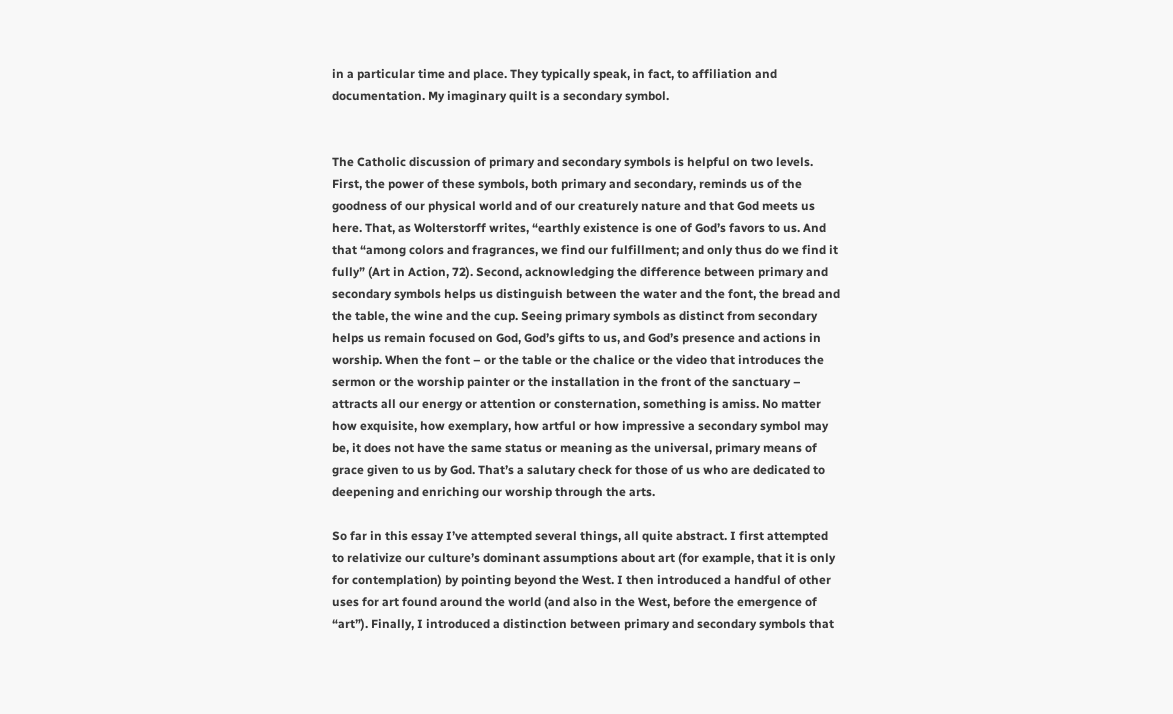in a particular time and place. They typically speak, in fact, to affiliation and documentation. My imaginary quilt is a secondary symbol.


The Catholic discussion of primary and secondary symbols is helpful on two levels. First, the power of these symbols, both primary and secondary, reminds us of the goodness of our physical world and of our creaturely nature and that God meets us here. That, as Wolterstorff writes, “earthly existence is one of God’s favors to us. And that “among colors and fragrances, we find our fulfillment; and only thus do we find it fully” (Art in Action, 72). Second, acknowledging the difference between primary and secondary symbols helps us distinguish between the water and the font, the bread and the table, the wine and the cup. Seeing primary symbols as distinct from secondary helps us remain focused on God, God’s gifts to us, and God’s presence and actions in worship. When the font – or the table or the chalice or the video that introduces the sermon or the worship painter or the installation in the front of the sanctuary – attracts all our energy or attention or consternation, something is amiss. No matter how exquisite, how exemplary, how artful or how impressive a secondary symbol may be, it does not have the same status or meaning as the universal, primary means of grace given to us by God. That’s a salutary check for those of us who are dedicated to deepening and enriching our worship through the arts.

So far in this essay I’ve attempted several things, all quite abstract. I first attempted to relativize our culture’s dominant assumptions about art (for example, that it is only for contemplation) by pointing beyond the West. I then introduced a handful of other uses for art found around the world (and also in the West, before the emergence of “art”). Finally, I introduced a distinction between primary and secondary symbols that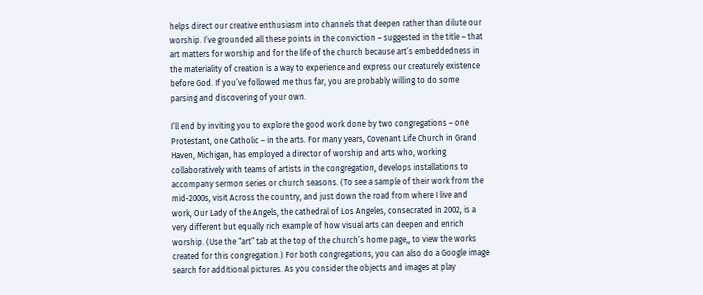helps direct our creative enthusiasm into channels that deepen rather than dilute our worship. I’ve grounded all these points in the conviction – suggested in the title – that art matters for worship and for the life of the church because art’s embeddedness in the materiality of creation is a way to experience and express our creaturely existence before God. If you’ve followed me thus far, you are probably willing to do some parsing and discovering of your own.

I’ll end by inviting you to explore the good work done by two congregations – one Protestant, one Catholic – in the arts. For many years, Covenant Life Church in Grand Haven, Michigan, has employed a director of worship and arts who, working collaboratively with teams of artists in the congregation, develops installations to accompany sermon series or church seasons. (To see a sample of their work from the mid-2000s, visit Across the country, and just down the road from where I live and work, Our Lady of the Angels, the cathedral of Los Angeles, consecrated in 2002, is a very different but equally rich example of how visual arts can deepen and enrich worship. (Use the “art” tab at the top of the church’s home page,, to view the works created for this congregation.) For both congregations, you can also do a Google image search for additional pictures. As you consider the objects and images at play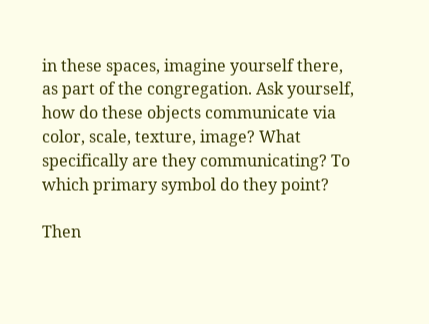in these spaces, imagine yourself there, as part of the congregation. Ask yourself, how do these objects communicate via color, scale, texture, image? What specifically are they communicating? To which primary symbol do they point?

Then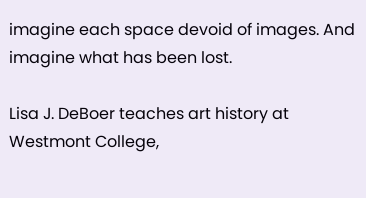imagine each space devoid of images. And imagine what has been lost.

Lisa J. DeBoer teaches art history at Westmont College,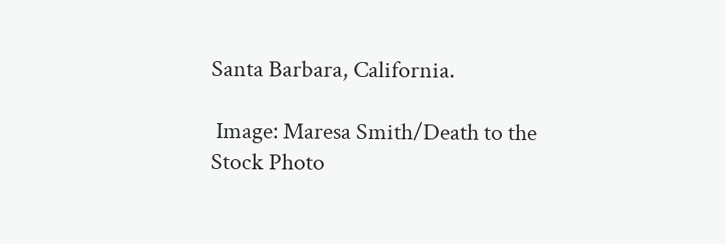Santa Barbara, California.

 Image: Maresa Smith/Death to the Stock Photo